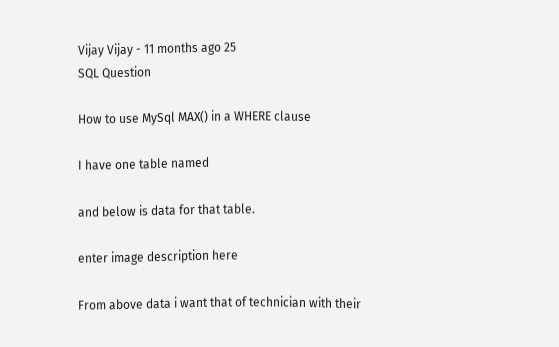Vijay Vijay - 11 months ago 25
SQL Question

How to use MySql MAX() in a WHERE clause

I have one table named

and below is data for that table.

enter image description here

From above data i want that of technician with their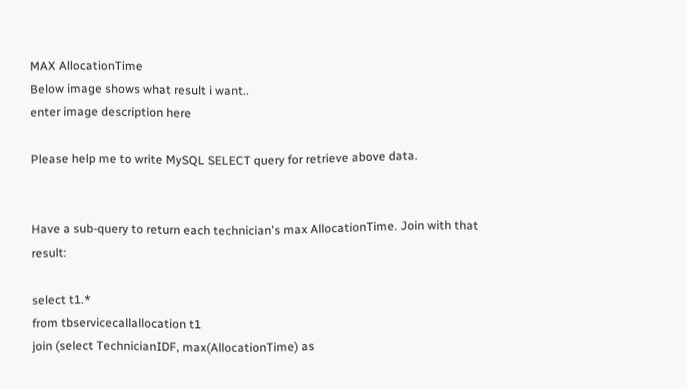MAX AllocationTime
Below image shows what result i want..
enter image description here

Please help me to write MySQL SELECT query for retrieve above data.


Have a sub-query to return each technician's max AllocationTime. Join with that result:

select t1.*
from tbservicecallallocation t1
join (select TechnicianIDF, max(AllocationTime) as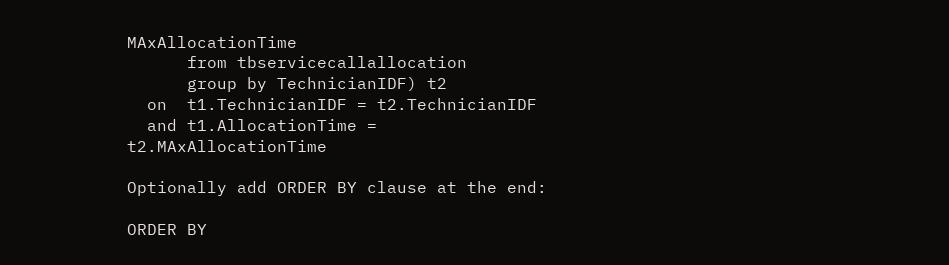MAxAllocationTime
      from tbservicecallallocation
      group by TechnicianIDF) t2
  on  t1.TechnicianIDF = t2.TechnicianIDF
  and t1.AllocationTime = t2.MAxAllocationTime

Optionally add ORDER BY clause at the end:

ORDER BY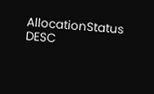AllocationStatus DESC